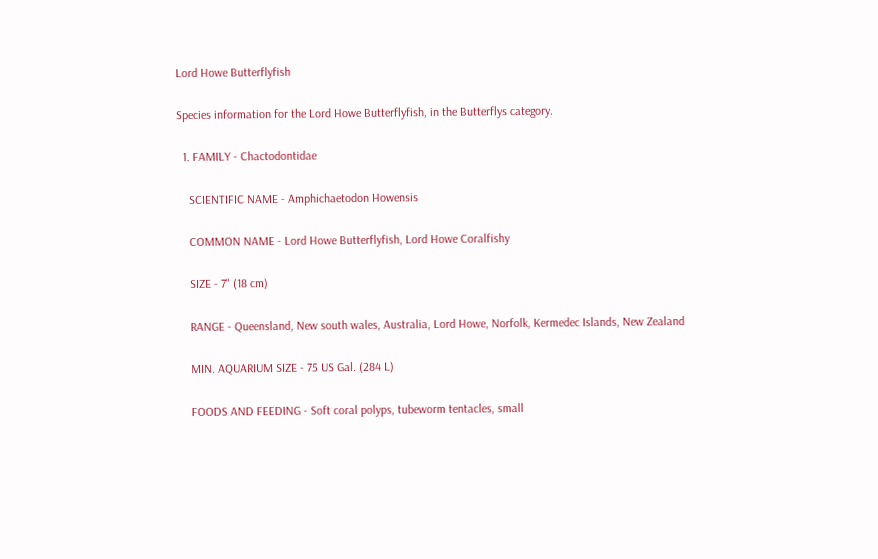Lord Howe Butterflyfish

Species information for the Lord Howe Butterflyfish, in the Butterflys category.

  1. FAMILY - Chactodontidae

    SCIENTIFIC NAME - Amphichaetodon Howensis

    COMMON NAME - Lord Howe Butterflyfish, Lord Howe Coralfishy

    SIZE - 7" (18 cm)

    RANGE - Queensland, New south wales, Australia, Lord Howe, Norfolk, Kermedec Islands, New Zealand

    MIN. AQUARIUM SIZE - 75 US Gal. (284 L)

    FOODS AND FEEDING - Soft coral polyps, tubeworm tentacles, small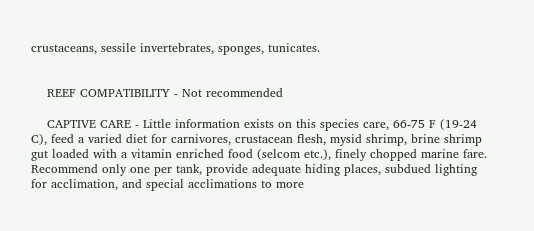crustaceans, sessile invertebrates, sponges, tunicates.


    REEF COMPATIBILITY - Not recommended

    CAPTIVE CARE - Little information exists on this species care, 66-75 F (19-24 C), feed a varied diet for carnivores, crustacean flesh, mysid shrimp, brine shrimp gut loaded with a vitamin enriched food (selcom etc.), finely chopped marine fare. Recommend only one per tank, provide adequate hiding places, subdued lighting for acclimation, and special acclimations to more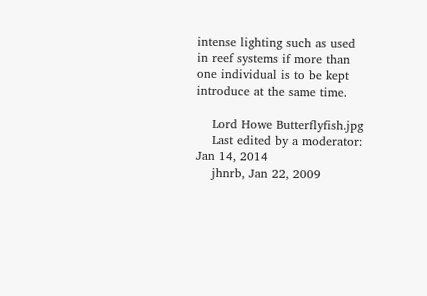intense lighting such as used in reef systems if more than one individual is to be kept introduce at the same time.

    Lord Howe Butterflyfish.jpg
    Last edited by a moderator: Jan 14, 2014
    jhnrb, Jan 22, 2009